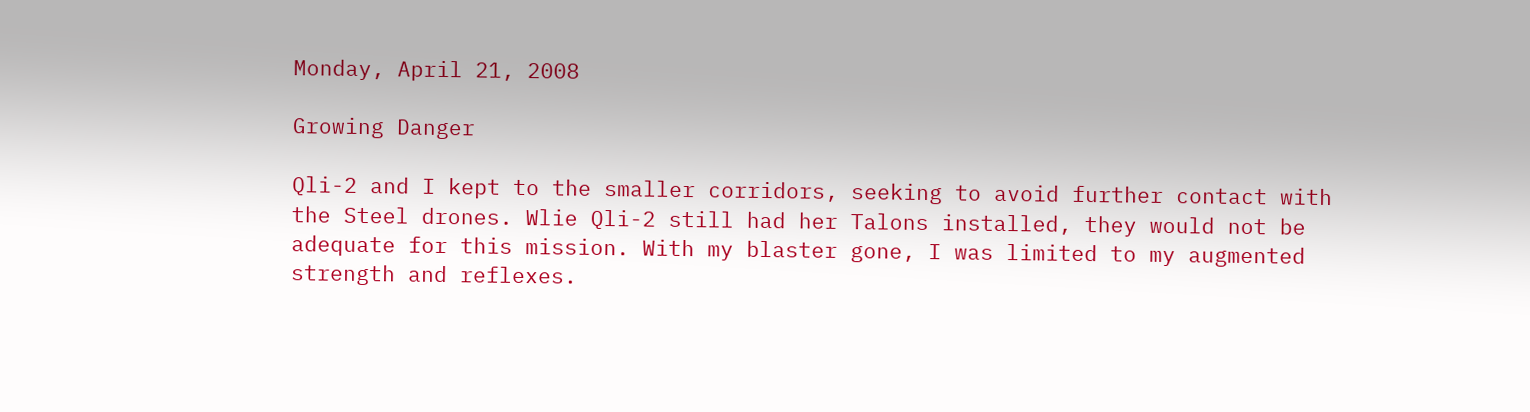Monday, April 21, 2008

Growing Danger

Qli-2 and I kept to the smaller corridors, seeking to avoid further contact with the Steel drones. Wlie Qli-2 still had her Talons installed, they would not be adequate for this mission. With my blaster gone, I was limited to my augmented strength and reflexes.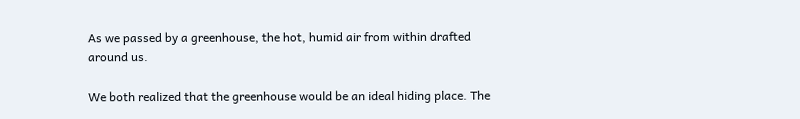As we passed by a greenhouse, the hot, humid air from within drafted around us.

We both realized that the greenhouse would be an ideal hiding place. The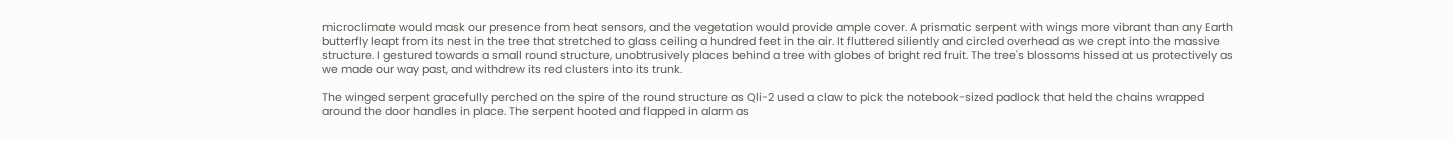microclimate would mask our presence from heat sensors, and the vegetation would provide ample cover. A prismatic serpent with wings more vibrant than any Earth butterfly leapt from its nest in the tree that stretched to glass ceiling a hundred feet in the air. It fluttered siliently and circled overhead as we crept into the massive structure. I gestured towards a small round structure, unobtrusively places behind a tree with globes of bright red fruit. The tree's blossoms hissed at us protectively as we made our way past, and withdrew its red clusters into its trunk.

The winged serpent gracefully perched on the spire of the round structure as Qli-2 used a claw to pick the notebook-sized padlock that held the chains wrapped around the door handles in place. The serpent hooted and flapped in alarm as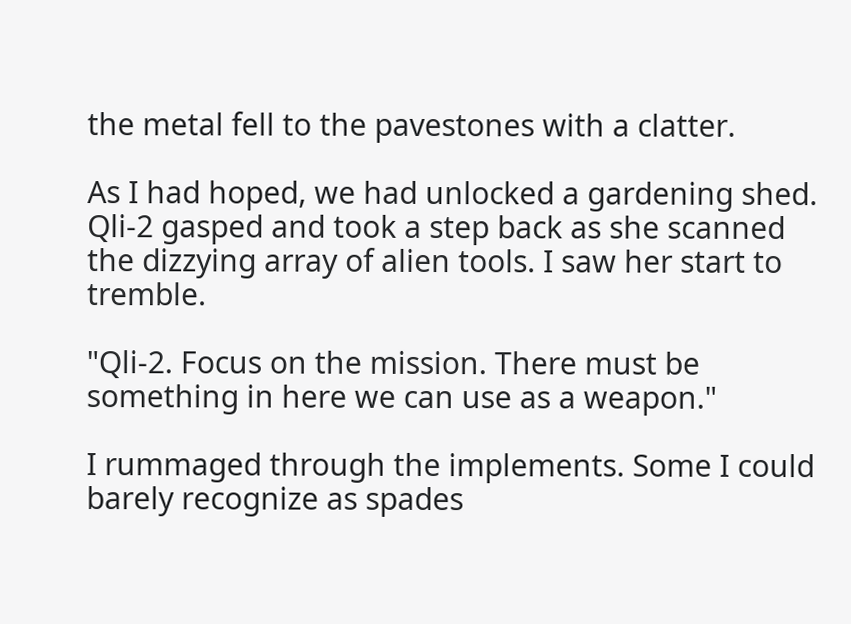the metal fell to the pavestones with a clatter.

As I had hoped, we had unlocked a gardening shed. Qli-2 gasped and took a step back as she scanned the dizzying array of alien tools. I saw her start to tremble.

"Qli-2. Focus on the mission. There must be something in here we can use as a weapon."

I rummaged through the implements. Some I could barely recognize as spades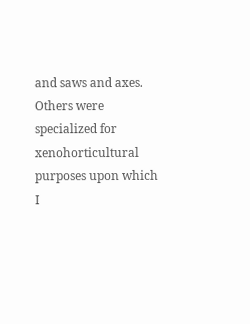and saws and axes. Others were specialized for xenohorticultural purposes upon which I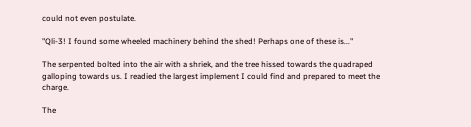could not even postulate.

"Qli-3! I found some wheeled machinery behind the shed! Perhaps one of these is..."

The serpented bolted into the air with a shriek, and the tree hissed towards the quadraped galloping towards us. I readied the largest implement I could find and prepared to meet the charge.

The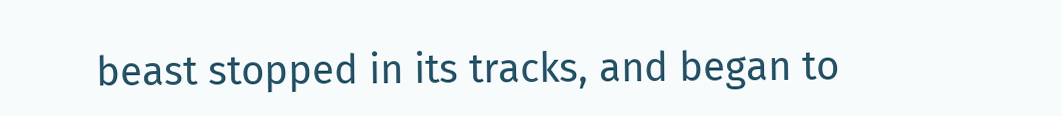beast stopped in its tracks, and began to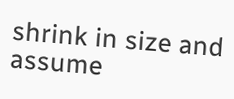shrink in size and assume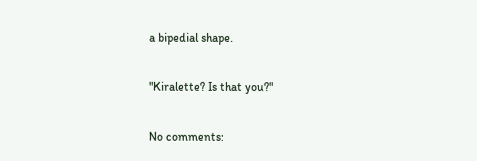a bipedial shape.

"Kiralette? Is that you?"

No comments: